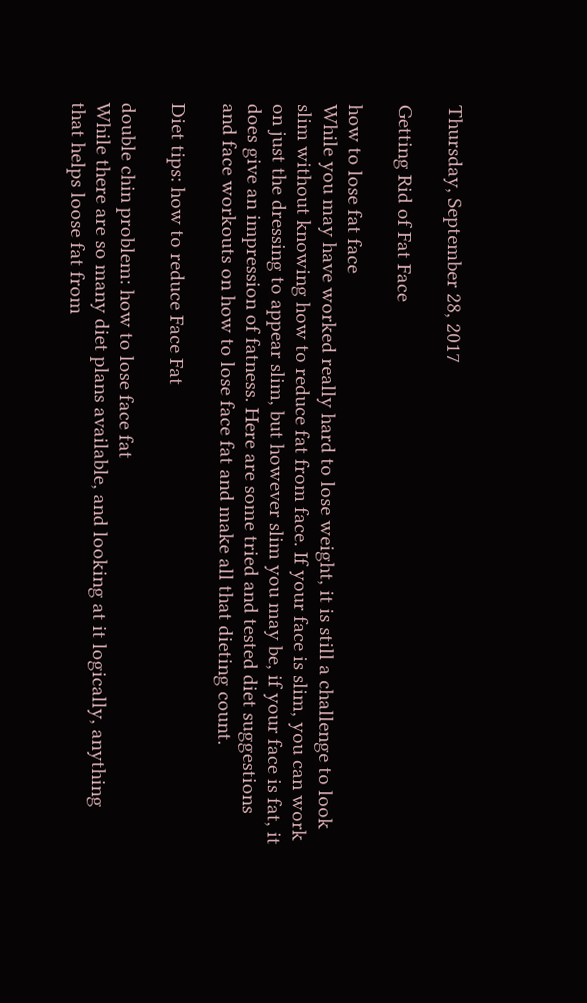Thursday, September 28, 2017

Getting Rid of Fat Face

how to lose fat face
While you may have worked really hard to lose weight, it is still a challenge to look slim without knowing how to reduce fat from face. If your face is slim, you can work on just the dressing to appear slim, but however slim you may be, if your face is fat, it does give an impression of fatness. Here are some tried and tested diet suggestions and face workouts on how to lose face fat and make all that dieting count.

Diet tips: how to reduce Face Fat

double chin problem: how to lose face fat
While there are so many diet plans available, and looking at it logically, anything that helps loose fat from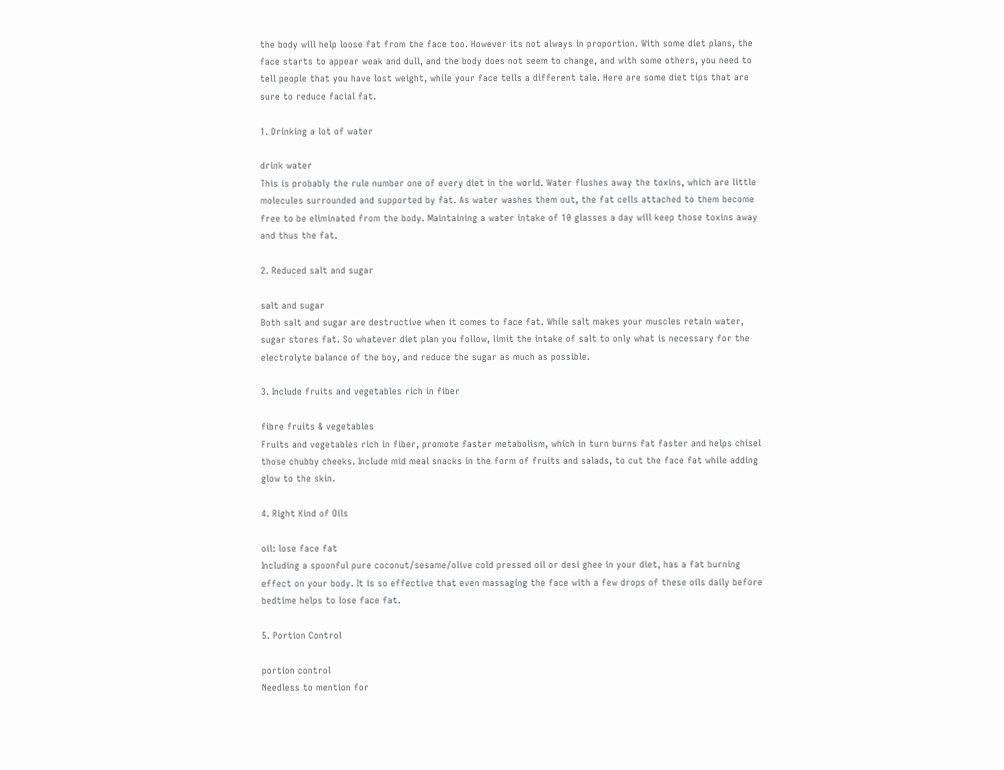the body will help loose fat from the face too. However its not always in proportion. With some diet plans, the face starts to appear weak and dull, and the body does not seem to change, and with some others, you need to tell people that you have lost weight, while your face tells a different tale. Here are some diet tips that are sure to reduce facial fat.

1. Drinking a lot of water

drink water
This is probably the rule number one of every diet in the world. Water flushes away the toxins, which are little molecules surrounded and supported by fat. As water washes them out, the fat cells attached to them become free to be eliminated from the body. Maintaining a water intake of 10 glasses a day will keep those toxins away and thus the fat.

2. Reduced salt and sugar

salt and sugar
Both salt and sugar are destructive when it comes to face fat. While salt makes your muscles retain water, sugar stores fat. So whatever diet plan you follow, limit the intake of salt to only what is necessary for the electrolyte balance of the boy, and reduce the sugar as much as possible.

3. Include fruits and vegetables rich in fiber

fibre fruits & vegetables
Fruits and vegetables rich in fiber, promote faster metabolism, which in turn burns fat faster and helps chisel those chubby cheeks. Include mid meal snacks in the form of fruits and salads, to cut the face fat while adding glow to the skin.

4. Right Kind of Oils

oil: lose face fat
Including a spoonful pure coconut/sesame/olive cold pressed oil or desi ghee in your diet, has a fat burning effect on your body. It is so effective that even massaging the face with a few drops of these oils daily before bedtime helps to lose face fat.

5. Portion Control

portion control
Needless to mention for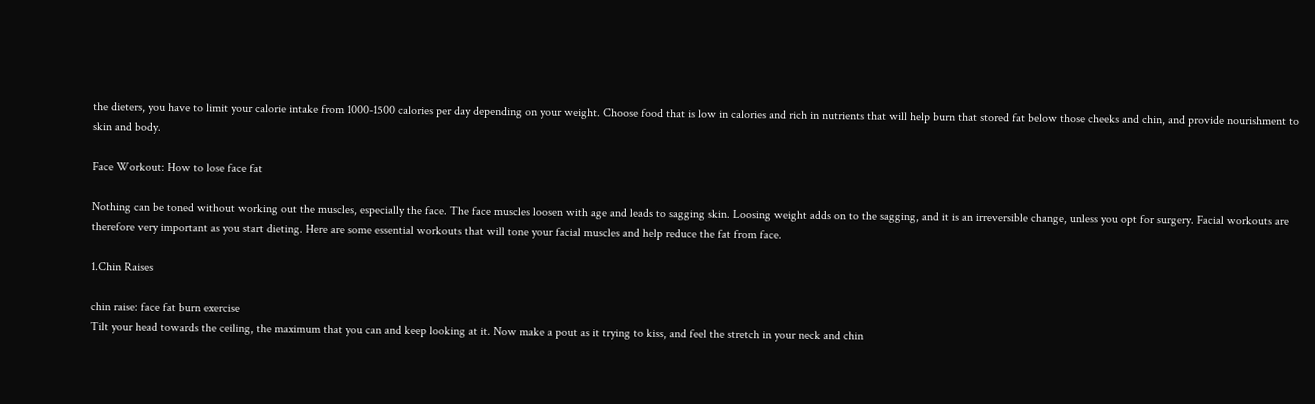the dieters, you have to limit your calorie intake from 1000-1500 calories per day depending on your weight. Choose food that is low in calories and rich in nutrients that will help burn that stored fat below those cheeks and chin, and provide nourishment to skin and body.

Face Workout: How to lose face fat

Nothing can be toned without working out the muscles, especially the face. The face muscles loosen with age and leads to sagging skin. Loosing weight adds on to the sagging, and it is an irreversible change, unless you opt for surgery. Facial workouts are therefore very important as you start dieting. Here are some essential workouts that will tone your facial muscles and help reduce the fat from face.

1.Chin Raises

chin raise: face fat burn exercise
Tilt your head towards the ceiling, the maximum that you can and keep looking at it. Now make a pout as it trying to kiss, and feel the stretch in your neck and chin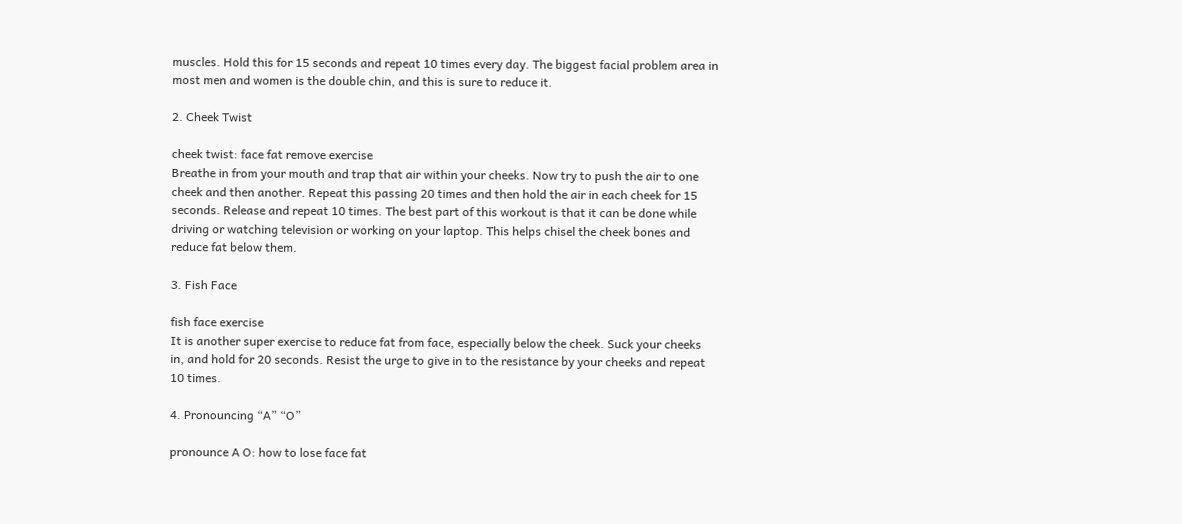muscles. Hold this for 15 seconds and repeat 10 times every day. The biggest facial problem area in most men and women is the double chin, and this is sure to reduce it.

2. Cheek Twist

cheek twist: face fat remove exercise
Breathe in from your mouth and trap that air within your cheeks. Now try to push the air to one cheek and then another. Repeat this passing 20 times and then hold the air in each cheek for 15 seconds. Release and repeat 10 times. The best part of this workout is that it can be done while driving or watching television or working on your laptop. This helps chisel the cheek bones and reduce fat below them.

3. Fish Face

fish face exercise
It is another super exercise to reduce fat from face, especially below the cheek. Suck your cheeks in, and hold for 20 seconds. Resist the urge to give in to the resistance by your cheeks and repeat 10 times.

4. Pronouncing “A” “O”

pronounce A O: how to lose face fat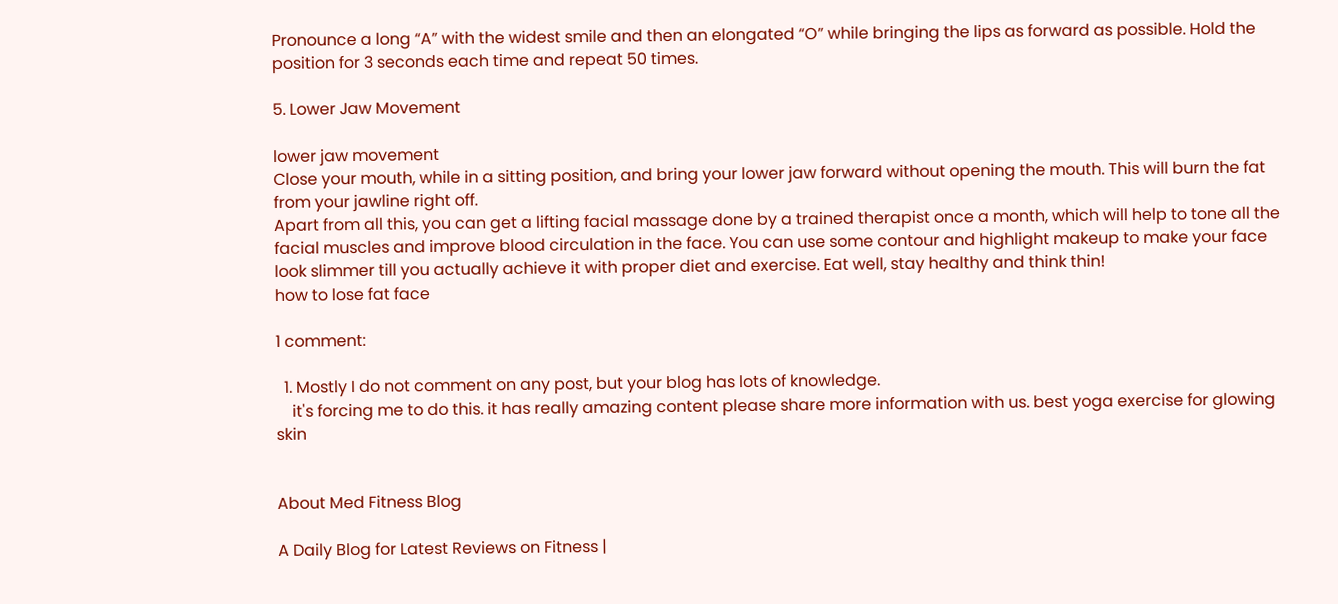Pronounce a long “A” with the widest smile and then an elongated “O” while bringing the lips as forward as possible. Hold the position for 3 seconds each time and repeat 50 times.

5. Lower Jaw Movement

lower jaw movement
Close your mouth, while in a sitting position, and bring your lower jaw forward without opening the mouth. This will burn the fat from your jawline right off.
Apart from all this, you can get a lifting facial massage done by a trained therapist once a month, which will help to tone all the facial muscles and improve blood circulation in the face. You can use some contour and highlight makeup to make your face look slimmer till you actually achieve it with proper diet and exercise. Eat well, stay healthy and think thin!
how to lose fat face

1 comment:

  1. Mostly I do not comment on any post, but your blog has lots of knowledge.
    it's forcing me to do this. it has really amazing content please share more information with us. best yoga exercise for glowing skin


About Med Fitness Blog

A Daily Blog for Latest Reviews on Fitness |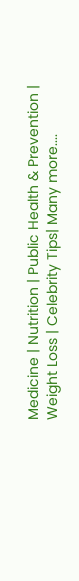Medicine | Nutrition | Public Health & Prevention | Weight Loss | Celebrity Tips| Many more....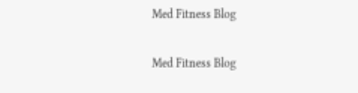Med Fitness Blog

Med Fitness Blog